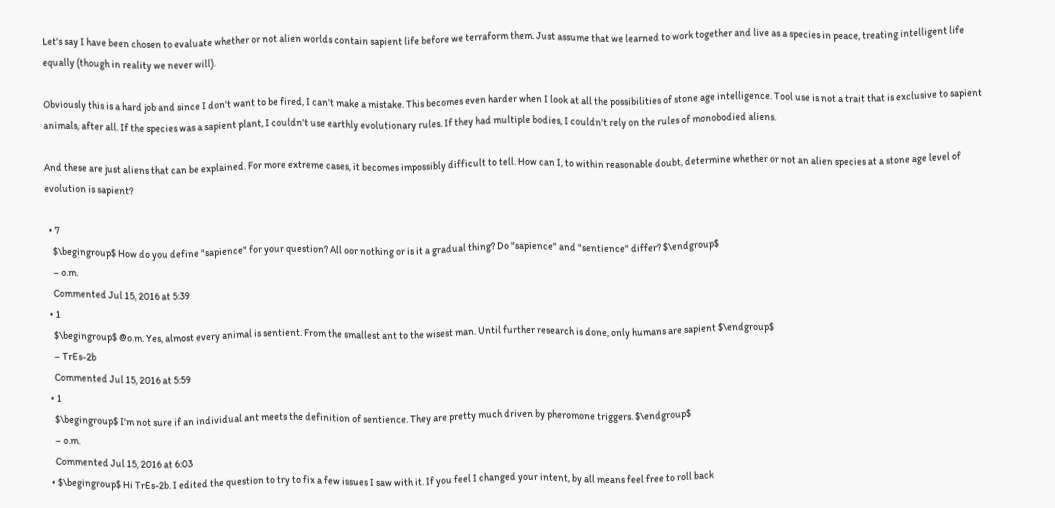Let's say I have been chosen to evaluate whether or not alien worlds contain sapient life before we terraform them. Just assume that we learned to work together and live as a species in peace, treating intelligent life equally (though in reality we never will).

Obviously this is a hard job and since I don't want to be fired, I can't make a mistake. This becomes even harder when I look at all the possibilities of stone age intelligence. Tool use is not a trait that is exclusive to sapient animals, after all. If the species was a sapient plant, I couldn't use earthly evolutionary rules. If they had multiple bodies, I couldn't rely on the rules of monobodied aliens.

And these are just aliens that can be explained. For more extreme cases, it becomes impossibly difficult to tell. How can I, to within reasonable doubt, determine whether or not an alien species at a stone age level of evolution is sapient?

  • 7
    $\begingroup$ How do you define "sapience" for your question? All oor nothing or is it a gradual thing? Do "sapience" and "sentience" differ? $\endgroup$
    – o.m.
    Commented Jul 15, 2016 at 5:39
  • 1
    $\begingroup$ @o.m. Yes, almost every animal is sentient. From the smallest ant to the wisest man. Until further research is done, only humans are sapient $\endgroup$
    – TrEs-2b
    Commented Jul 15, 2016 at 5:59
  • 1
    $\begingroup$ I'm not sure if an individual ant meets the definition of sentience. They are pretty much driven by pheromone triggers. $\endgroup$
    – o.m.
    Commented Jul 15, 2016 at 6:03
  • $\begingroup$ Hi TrEs-2b. I edited the question to try to fix a few issues I saw with it. If you feel I changed your intent, by all means feel free to roll back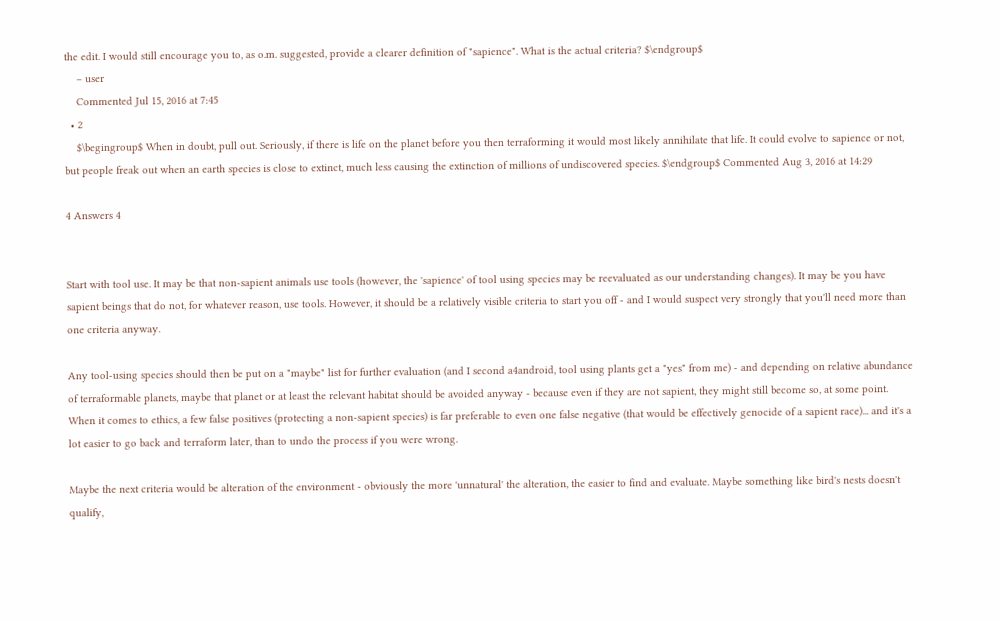the edit. I would still encourage you to, as o.m. suggested, provide a clearer definition of "sapience". What is the actual criteria? $\endgroup$
    – user
    Commented Jul 15, 2016 at 7:45
  • 2
    $\begingroup$ When in doubt, pull out. Seriously, if there is life on the planet before you then terraforming it would most likely annihilate that life. It could evolve to sapience or not, but people freak out when an earth species is close to extinct, much less causing the extinction of millions of undiscovered species. $\endgroup$ Commented Aug 3, 2016 at 14:29

4 Answers 4


Start with tool use. It may be that non-sapient animals use tools (however, the 'sapience' of tool using species may be reevaluated as our understanding changes). It may be you have sapient beings that do not, for whatever reason, use tools. However, it should be a relatively visible criteria to start you off - and I would suspect very strongly that you'll need more than one criteria anyway.

Any tool-using species should then be put on a "maybe" list for further evaluation (and I second a4android, tool using plants get a "yes" from me) - and depending on relative abundance of terraformable planets, maybe that planet or at least the relevant habitat should be avoided anyway - because even if they are not sapient, they might still become so, at some point. When it comes to ethics, a few false positives (protecting a non-sapient species) is far preferable to even one false negative (that would be effectively genocide of a sapient race)... and it's a lot easier to go back and terraform later, than to undo the process if you were wrong.

Maybe the next criteria would be alteration of the environment - obviously the more 'unnatural' the alteration, the easier to find and evaluate. Maybe something like bird's nests doesn't qualify,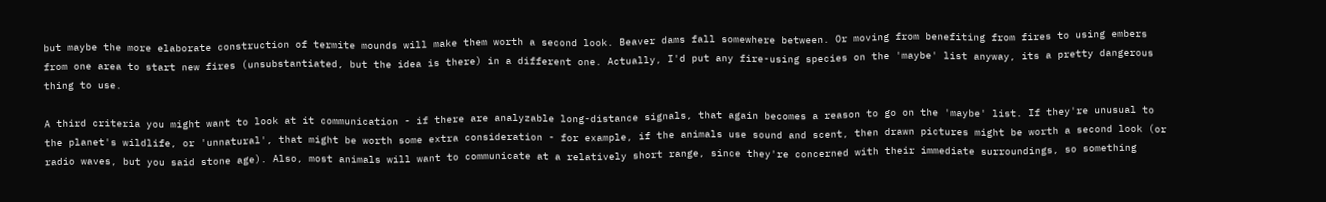but maybe the more elaborate construction of termite mounds will make them worth a second look. Beaver dams fall somewhere between. Or moving from benefiting from fires to using embers from one area to start new fires (unsubstantiated, but the idea is there) in a different one. Actually, I'd put any fire-using species on the 'maybe' list anyway, its a pretty dangerous thing to use.

A third criteria you might want to look at it communication - if there are analyzable long-distance signals, that again becomes a reason to go on the 'maybe' list. If they're unusual to the planet's wildlife, or 'unnatural', that might be worth some extra consideration - for example, if the animals use sound and scent, then drawn pictures might be worth a second look (or radio waves, but you said stone age). Also, most animals will want to communicate at a relatively short range, since they're concerned with their immediate surroundings, so something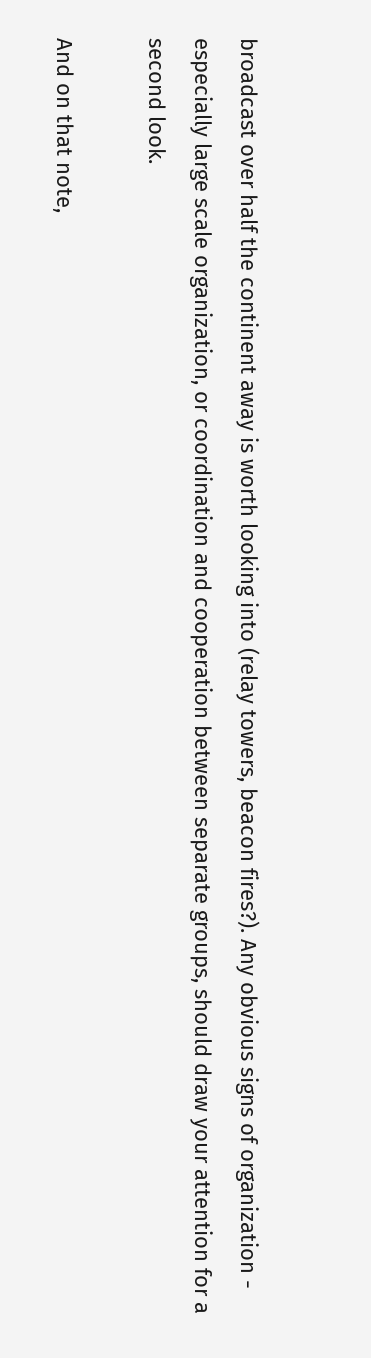broadcast over half the continent away is worth looking into (relay towers, beacon fires?). Any obvious signs of organization - especially large scale organization, or coordination and cooperation between separate groups, should draw your attention for a second look.

And on that note,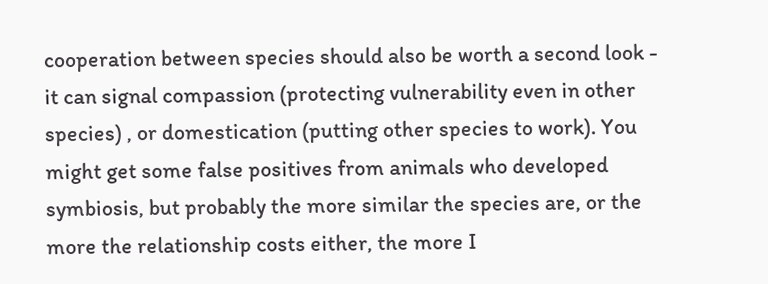cooperation between species should also be worth a second look - it can signal compassion (protecting vulnerability even in other species) , or domestication (putting other species to work). You might get some false positives from animals who developed symbiosis, but probably the more similar the species are, or the more the relationship costs either, the more I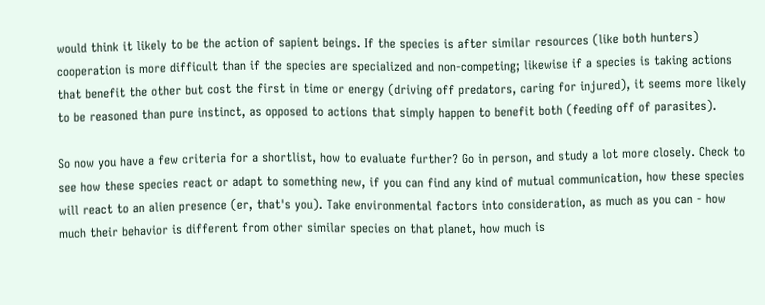would think it likely to be the action of sapient beings. If the species is after similar resources (like both hunters) cooperation is more difficult than if the species are specialized and non-competing; likewise if a species is taking actions that benefit the other but cost the first in time or energy (driving off predators, caring for injured), it seems more likely to be reasoned than pure instinct, as opposed to actions that simply happen to benefit both (feeding off of parasites).

So now you have a few criteria for a shortlist, how to evaluate further? Go in person, and study a lot more closely. Check to see how these species react or adapt to something new, if you can find any kind of mutual communication, how these species will react to an alien presence (er, that's you). Take environmental factors into consideration, as much as you can - how much their behavior is different from other similar species on that planet, how much is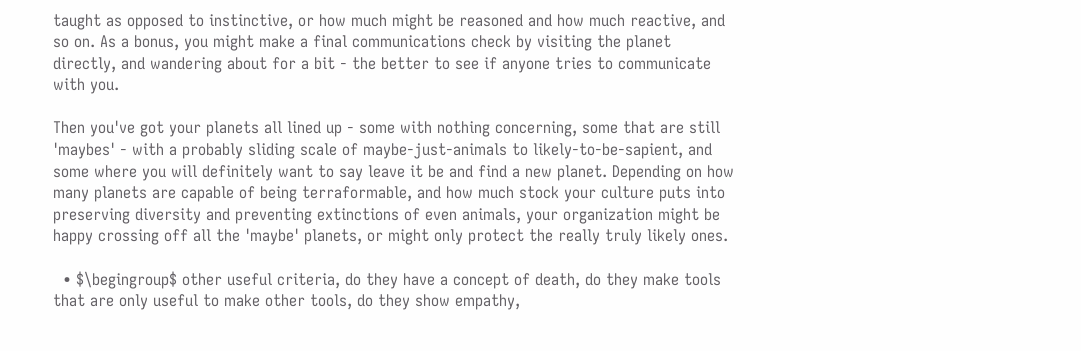taught as opposed to instinctive, or how much might be reasoned and how much reactive, and so on. As a bonus, you might make a final communications check by visiting the planet directly, and wandering about for a bit - the better to see if anyone tries to communicate with you.

Then you've got your planets all lined up - some with nothing concerning, some that are still 'maybes' - with a probably sliding scale of maybe-just-animals to likely-to-be-sapient, and some where you will definitely want to say leave it be and find a new planet. Depending on how many planets are capable of being terraformable, and how much stock your culture puts into preserving diversity and preventing extinctions of even animals, your organization might be happy crossing off all the 'maybe' planets, or might only protect the really truly likely ones.

  • $\begingroup$ other useful criteria, do they have a concept of death, do they make tools that are only useful to make other tools, do they show empathy,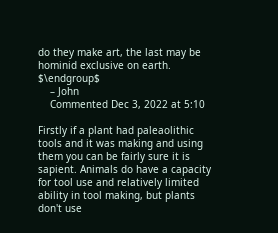do they make art, the last may be hominid exclusive on earth. $\endgroup$
    – John
    Commented Dec 3, 2022 at 5:10

Firstly if a plant had paleaolithic tools and it was making and using them you can be fairly sure it is sapient. Animals do have a capacity for tool use and relatively limited ability in tool making, but plants don't use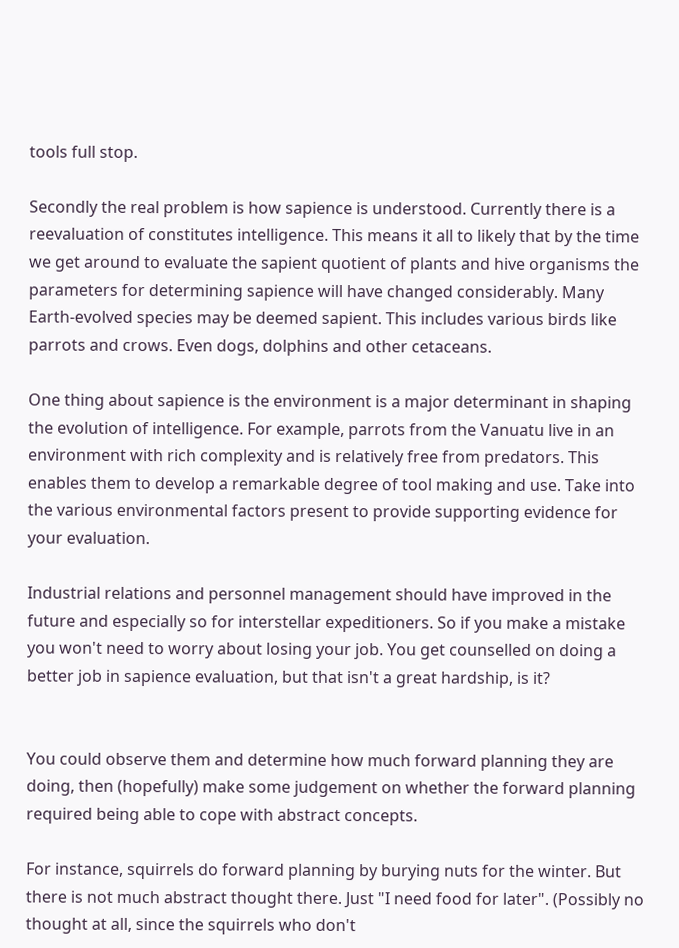tools full stop.

Secondly the real problem is how sapience is understood. Currently there is a reevaluation of constitutes intelligence. This means it all to likely that by the time we get around to evaluate the sapient quotient of plants and hive organisms the parameters for determining sapience will have changed considerably. Many Earth-evolved species may be deemed sapient. This includes various birds like parrots and crows. Even dogs, dolphins and other cetaceans.

One thing about sapience is the environment is a major determinant in shaping the evolution of intelligence. For example, parrots from the Vanuatu live in an environment with rich complexity and is relatively free from predators. This enables them to develop a remarkable degree of tool making and use. Take into the various environmental factors present to provide supporting evidence for your evaluation.

Industrial relations and personnel management should have improved in the future and especially so for interstellar expeditioners. So if you make a mistake you won't need to worry about losing your job. You get counselled on doing a better job in sapience evaluation, but that isn't a great hardship, is it?


You could observe them and determine how much forward planning they are doing, then (hopefully) make some judgement on whether the forward planning required being able to cope with abstract concepts.

For instance, squirrels do forward planning by burying nuts for the winter. But there is not much abstract thought there. Just "I need food for later". (Possibly no thought at all, since the squirrels who don't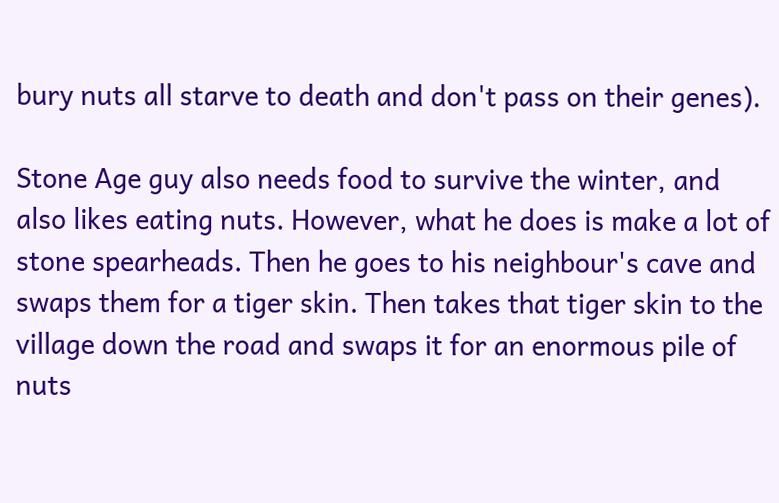bury nuts all starve to death and don't pass on their genes).

Stone Age guy also needs food to survive the winter, and also likes eating nuts. However, what he does is make a lot of stone spearheads. Then he goes to his neighbour's cave and swaps them for a tiger skin. Then takes that tiger skin to the village down the road and swaps it for an enormous pile of nuts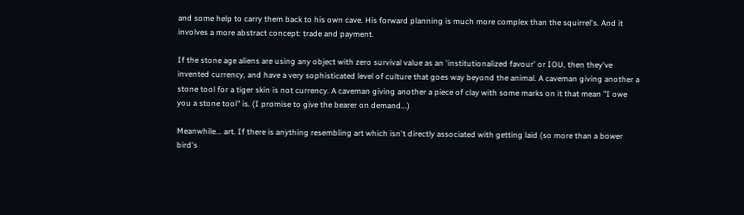and some help to carry them back to his own cave. His forward planning is much more complex than the squirrel's. And it involves a more abstract concept: trade and payment.

If the stone age aliens are using any object with zero survival value as an 'institutionalized favour' or IOU, then they've invented currency, and have a very sophisticated level of culture that goes way beyond the animal. A caveman giving another a stone tool for a tiger skin is not currency. A caveman giving another a piece of clay with some marks on it that mean "I owe you a stone tool" is. (I promise to give the bearer on demand...)

Meanwhile... art. If there is anything resembling art which isn't directly associated with getting laid (so more than a bower bird's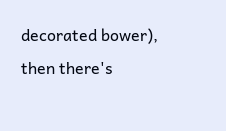decorated bower), then there's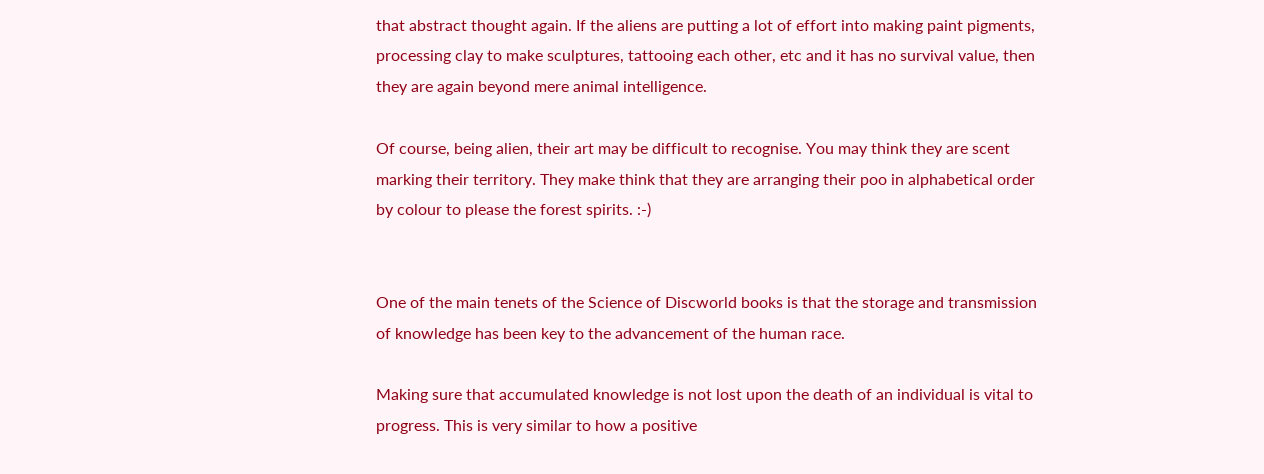that abstract thought again. If the aliens are putting a lot of effort into making paint pigments, processing clay to make sculptures, tattooing each other, etc and it has no survival value, then they are again beyond mere animal intelligence.

Of course, being alien, their art may be difficult to recognise. You may think they are scent marking their territory. They make think that they are arranging their poo in alphabetical order by colour to please the forest spirits. :-)


One of the main tenets of the Science of Discworld books is that the storage and transmission of knowledge has been key to the advancement of the human race.

Making sure that accumulated knowledge is not lost upon the death of an individual is vital to progress. This is very similar to how a positive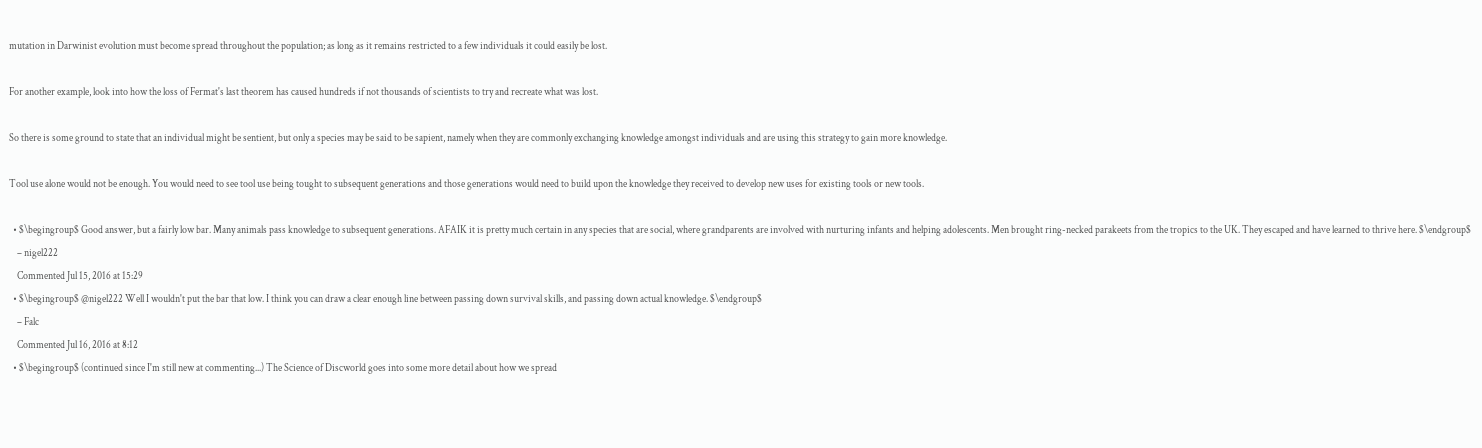mutation in Darwinist evolution must become spread throughout the population; as long as it remains restricted to a few individuals it could easily be lost.

For another example, look into how the loss of Fermat's last theorem has caused hundreds if not thousands of scientists to try and recreate what was lost.

So there is some ground to state that an individual might be sentient, but only a species may be said to be sapient, namely when they are commonly exchanging knowledge amongst individuals and are using this strategy to gain more knowledge.

Tool use alone would not be enough. You would need to see tool use being tought to subsequent generations and those generations would need to build upon the knowledge they received to develop new uses for existing tools or new tools.

  • $\begingroup$ Good answer, but a fairly low bar. Many animals pass knowledge to subsequent generations. AFAIK it is pretty much certain in any species that are social, where grandparents are involved with nurturing infants and helping adolescents. Men brought ring-necked parakeets from the tropics to the UK. They escaped and have learned to thrive here. $\endgroup$
    – nigel222
    Commented Jul 15, 2016 at 15:29
  • $\begingroup$ @nigel222 Well I wouldn't put the bar that low. I think you can draw a clear enough line between passing down survival skills, and passing down actual knowledge. $\endgroup$
    – Falc
    Commented Jul 16, 2016 at 8:12
  • $\begingroup$ (continued since I'm still new at commenting...) The Science of Discworld goes into some more detail about how we spread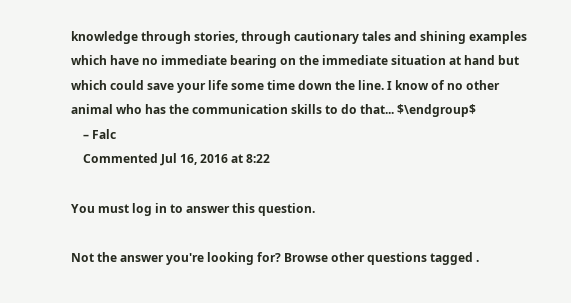knowledge through stories, through cautionary tales and shining examples which have no immediate bearing on the immediate situation at hand but which could save your life some time down the line. I know of no other animal who has the communication skills to do that... $\endgroup$
    – Falc
    Commented Jul 16, 2016 at 8:22

You must log in to answer this question.

Not the answer you're looking for? Browse other questions tagged .